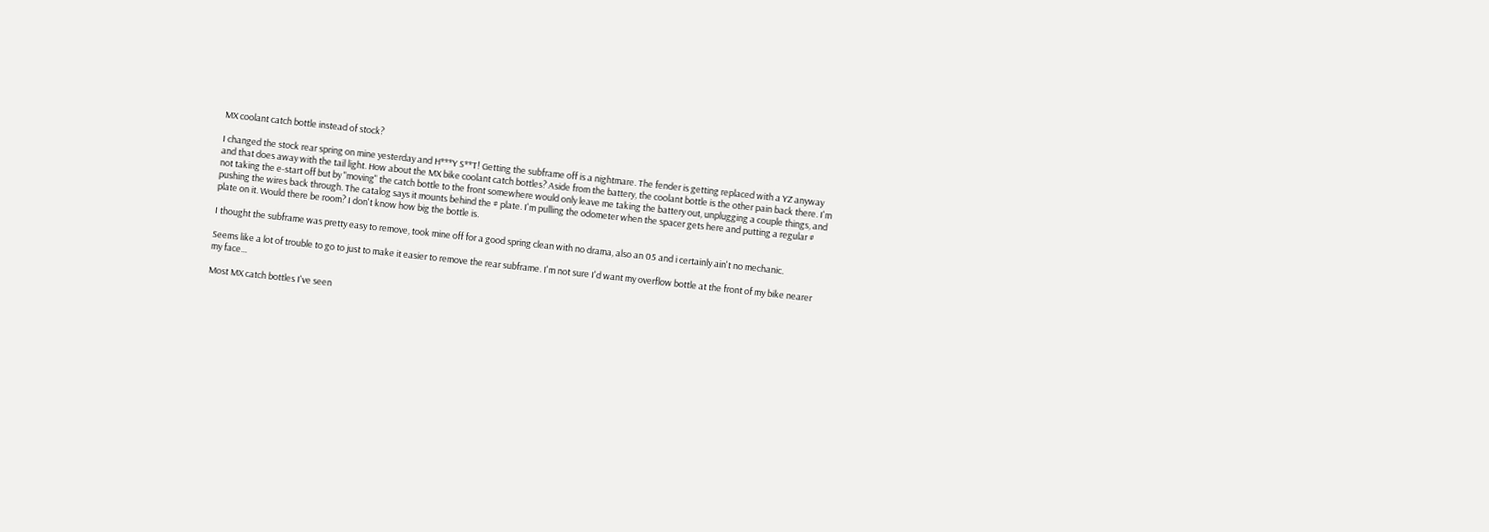MX coolant catch bottle instead of stock?

I changed the stock rear spring on mine yesterday and H***Y S**T! Getting the subframe off is a nightmare. The fender is getting replaced with a YZ anyway and that does away with the tail light. How about the MX bike coolant catch bottles? Aside from the battery, the coolant bottle is the other pain back there. I'm not taking the e-start off but by "moving" the catch bottle to the front somewhere would only leave me taking the battery out, unplugging a couple things, and pushing the wires back through. The catalog says it mounts behind the # plate. I'm pulling the odometer when the spacer gets here and putting a regular # plate on it. Would there be room? I don't know how big the bottle is.

I thought the subframe was pretty easy to remove, took mine off for a good spring clean with no drama, also an 05 and i certainly ain't no mechanic.

Seems like a lot of trouble to go to just to make it easier to remove the rear subframe. I'm not sure I'd want my overflow bottle at the front of my bike nearer my face...

Most MX catch bottles I've seen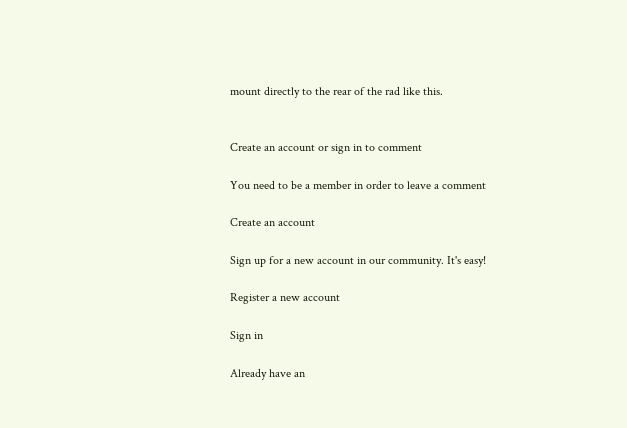mount directly to the rear of the rad like this.


Create an account or sign in to comment

You need to be a member in order to leave a comment

Create an account

Sign up for a new account in our community. It's easy!

Register a new account

Sign in

Already have an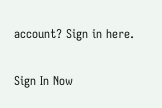account? Sign in here.

Sign In Now